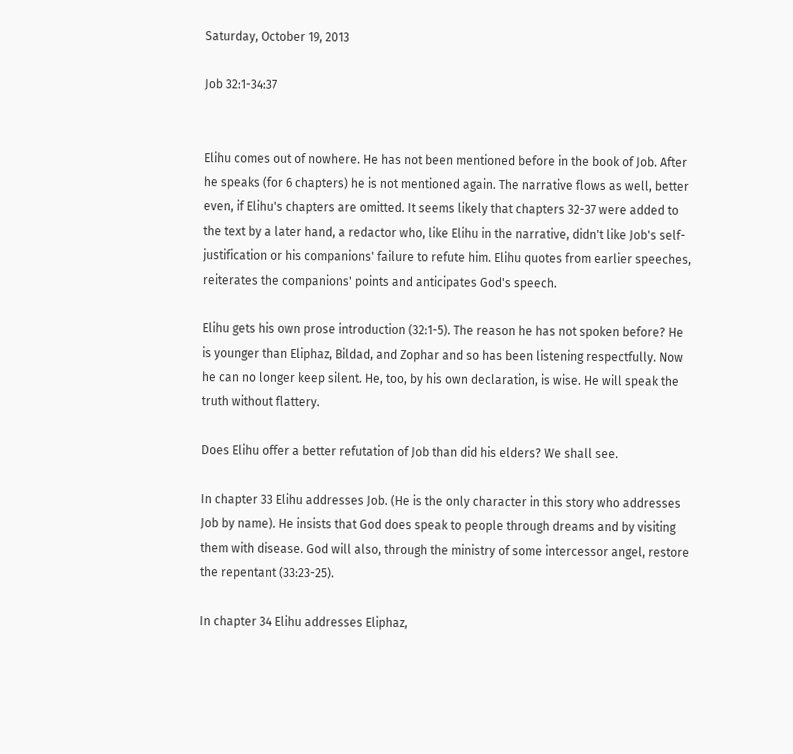Saturday, October 19, 2013

Job 32:1-34:37


Elihu comes out of nowhere. He has not been mentioned before in the book of Job. After he speaks (for 6 chapters) he is not mentioned again. The narrative flows as well, better even, if Elihu's chapters are omitted. It seems likely that chapters 32-37 were added to the text by a later hand, a redactor who, like Elihu in the narrative, didn't like Job's self-justification or his companions' failure to refute him. Elihu quotes from earlier speeches, reiterates the companions' points and anticipates God's speech.

Elihu gets his own prose introduction (32:1-5). The reason he has not spoken before? He is younger than Eliphaz, Bildad, and Zophar and so has been listening respectfully. Now he can no longer keep silent. He, too, by his own declaration, is wise. He will speak the truth without flattery.

Does Elihu offer a better refutation of Job than did his elders? We shall see.

In chapter 33 Elihu addresses Job. (He is the only character in this story who addresses Job by name). He insists that God does speak to people through dreams and by visiting them with disease. God will also, through the ministry of some intercessor angel, restore the repentant (33:23-25).

In chapter 34 Elihu addresses Eliphaz,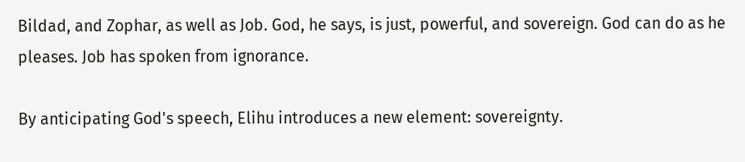Bildad, and Zophar, as well as Job. God, he says, is just, powerful, and sovereign. God can do as he pleases. Job has spoken from ignorance.

By anticipating God's speech, Elihu introduces a new element: sovereignty.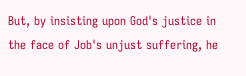But, by insisting upon God's justice in the face of Job's unjust suffering, he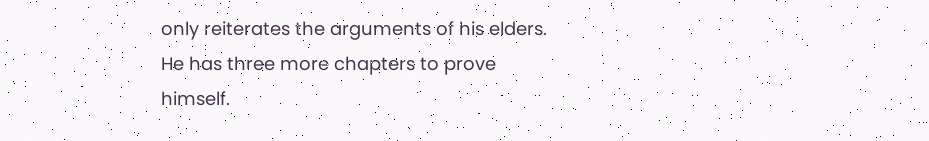only reiterates the arguments of his elders. He has three more chapters to prove himself.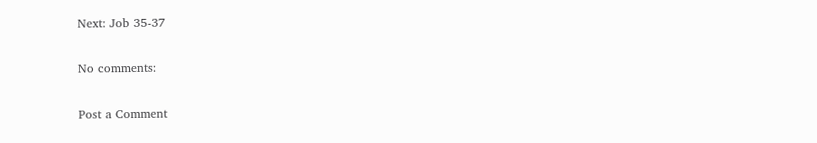Next: Job 35-37

No comments:

Post a Comment